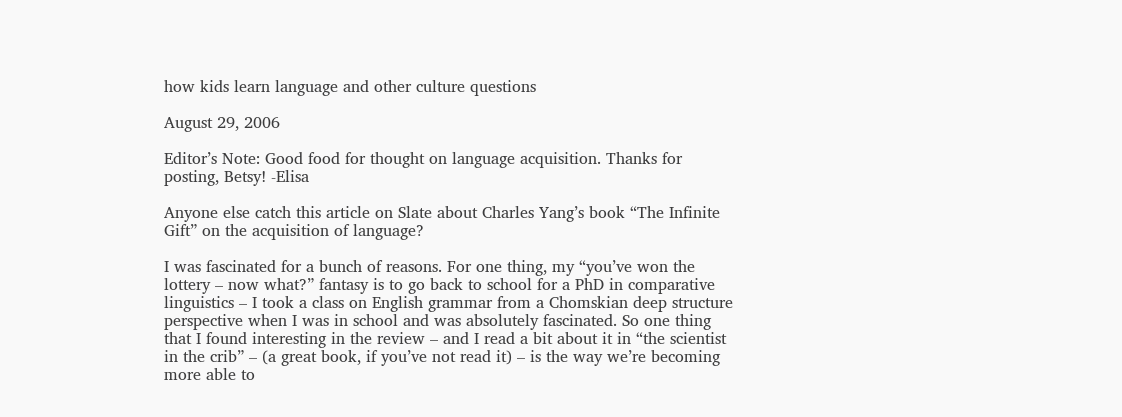how kids learn language and other culture questions

August 29, 2006

Editor’s Note: Good food for thought on language acquisition. Thanks for posting, Betsy! -Elisa

Anyone else catch this article on Slate about Charles Yang’s book “The Infinite Gift” on the acquisition of language?

I was fascinated for a bunch of reasons. For one thing, my “you’ve won the lottery – now what?” fantasy is to go back to school for a PhD in comparative linguistics – I took a class on English grammar from a Chomskian deep structure perspective when I was in school and was absolutely fascinated. So one thing that I found interesting in the review – and I read a bit about it in “the scientist in the crib” – (a great book, if you’ve not read it) – is the way we’re becoming more able to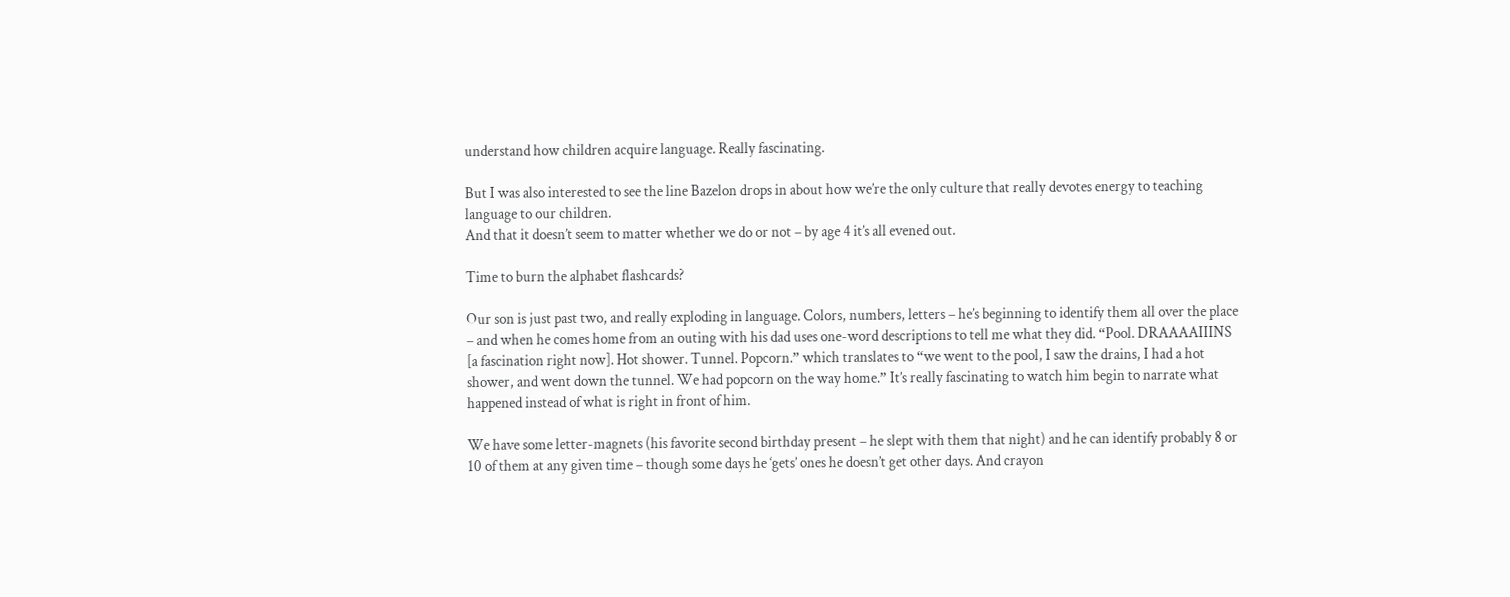understand how children acquire language. Really fascinating.

But I was also interested to see the line Bazelon drops in about how we’re the only culture that really devotes energy to teaching language to our children.
And that it doesn’t seem to matter whether we do or not – by age 4 it’s all evened out.

Time to burn the alphabet flashcards?

Our son is just past two, and really exploding in language. Colors, numbers, letters – he’s beginning to identify them all over the place – and when he comes home from an outing with his dad uses one-word descriptions to tell me what they did. “Pool. DRAAAAIIINS [a fascination right now]. Hot shower. Tunnel. Popcorn.” which translates to “we went to the pool, I saw the drains, I had a hot shower, and went down the tunnel. We had popcorn on the way home.” It’s really fascinating to watch him begin to narrate what happened instead of what is right in front of him.

We have some letter-magnets (his favorite second birthday present – he slept with them that night) and he can identify probably 8 or 10 of them at any given time – though some days he ‘gets’ ones he doesn’t get other days. And crayon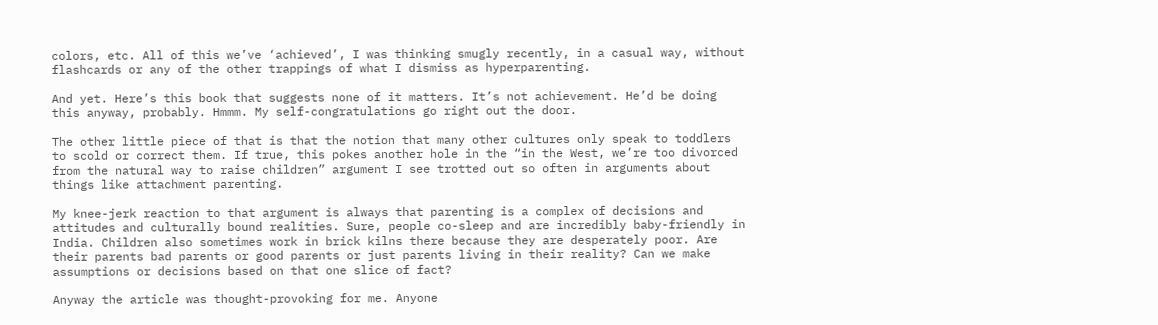colors, etc. All of this we’ve ‘achieved’, I was thinking smugly recently, in a casual way, without flashcards or any of the other trappings of what I dismiss as hyperparenting.

And yet. Here’s this book that suggests none of it matters. It’s not achievement. He’d be doing this anyway, probably. Hmmm. My self-congratulations go right out the door.

The other little piece of that is that the notion that many other cultures only speak to toddlers to scold or correct them. If true, this pokes another hole in the “in the West, we’re too divorced from the natural way to raise children” argument I see trotted out so often in arguments about things like attachment parenting.

My knee-jerk reaction to that argument is always that parenting is a complex of decisions and attitudes and culturally bound realities. Sure, people co-sleep and are incredibly baby-friendly in India. Children also sometimes work in brick kilns there because they are desperately poor. Are their parents bad parents or good parents or just parents living in their reality? Can we make assumptions or decisions based on that one slice of fact?

Anyway the article was thought-provoking for me. Anyone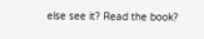else see it? Read the book?